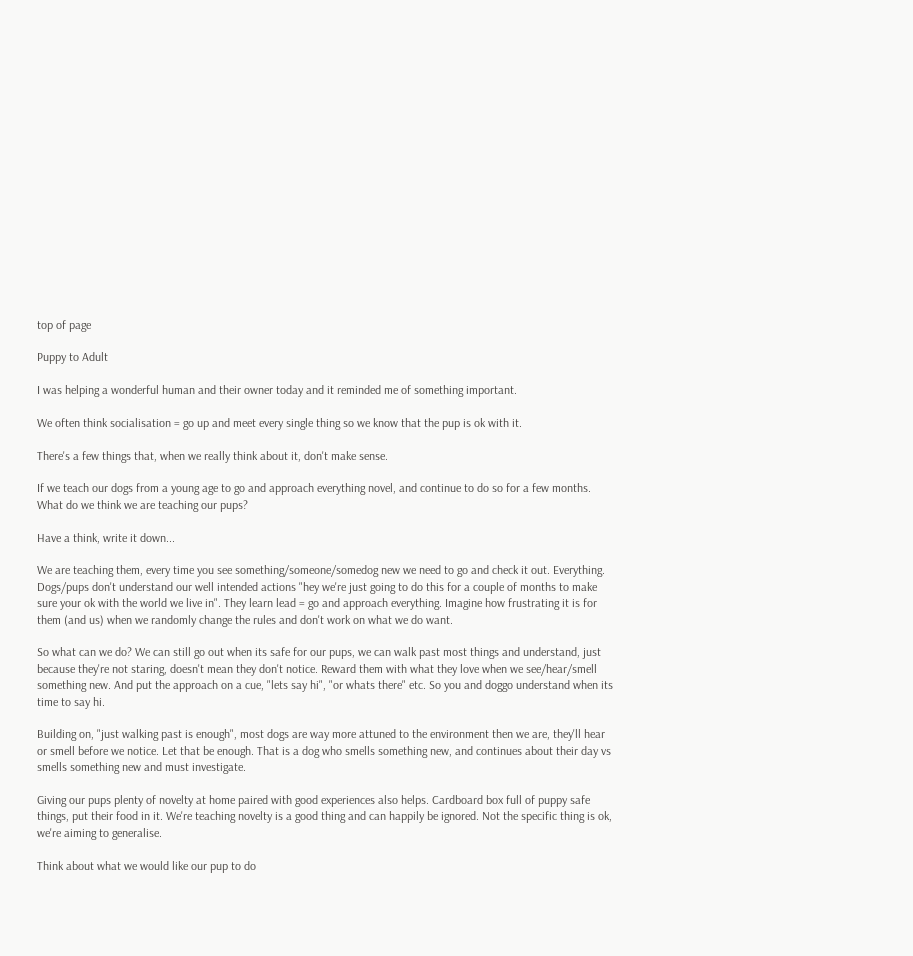top of page

Puppy to Adult

I was helping a wonderful human and their owner today and it reminded me of something important.

We often think socialisation = go up and meet every single thing so we know that the pup is ok with it.

There's a few things that, when we really think about it, don't make sense.

If we teach our dogs from a young age to go and approach everything novel, and continue to do so for a few months. What do we think we are teaching our pups?

Have a think, write it down...

We are teaching them, every time you see something/someone/somedog new we need to go and check it out. Everything. Dogs/pups don't understand our well intended actions "hey we're just going to do this for a couple of months to make sure your ok with the world we live in". They learn lead = go and approach everything. Imagine how frustrating it is for them (and us) when we randomly change the rules and don't work on what we do want.

So what can we do? We can still go out when its safe for our pups, we can walk past most things and understand, just because they're not staring, doesn't mean they don't notice. Reward them with what they love when we see/hear/smell something new. And put the approach on a cue, "lets say hi", "or whats there" etc. So you and doggo understand when its time to say hi.

Building on, "just walking past is enough", most dogs are way more attuned to the environment then we are, they'll hear or smell before we notice. Let that be enough. That is a dog who smells something new, and continues about their day vs smells something new and must investigate.

Giving our pups plenty of novelty at home paired with good experiences also helps. Cardboard box full of puppy safe things, put their food in it. We're teaching novelty is a good thing and can happily be ignored. Not the specific thing is ok, we're aiming to generalise.

Think about what we would like our pup to do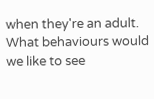when they're an adult. What behaviours would we like to see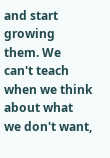and start growing them. We can't teach when we think about what we don't want,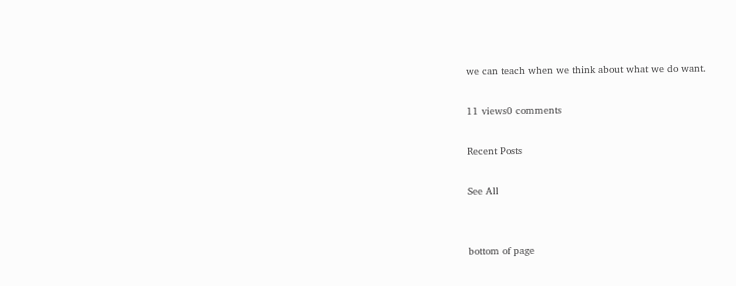we can teach when we think about what we do want.

11 views0 comments

Recent Posts

See All


bottom of page